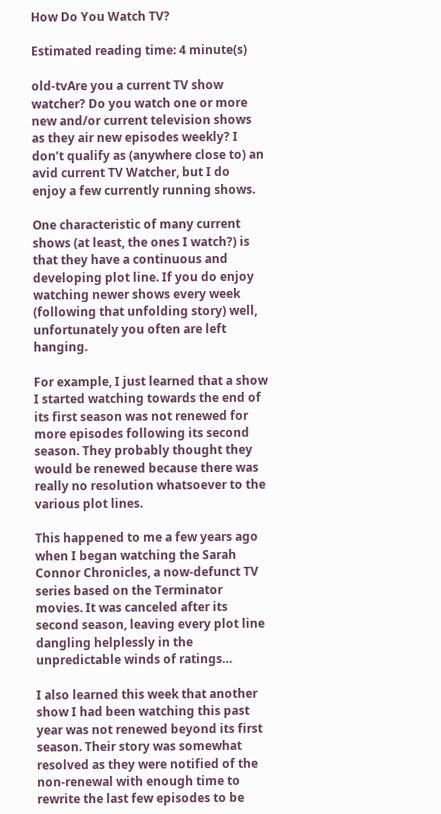How Do You Watch TV?

Estimated reading time: 4 minute(s)

old-tvAre you a current TV show watcher? Do you watch one or more new and/or current television shows as they air new episodes weekly? I don’t qualify as (anywhere close to) an avid current TV Watcher, but I do enjoy a few currently running shows.

One characteristic of many current shows (at least, the ones I watch?) is that they have a continuous and developing plot line. If you do enjoy watching newer shows every week (following that unfolding story) well, unfortunately you often are left hanging.

For example, I just learned that a show I started watching towards the end of its first season was not renewed for more episodes following its second season. They probably thought they would be renewed because there was really no resolution whatsoever to the various plot lines.

This happened to me a few years ago when I began watching the Sarah Connor Chronicles, a now-defunct TV series based on the Terminator movies. It was canceled after its second season, leaving every plot line dangling helplessly in the unpredictable winds of ratings…

I also learned this week that another show I had been watching this past year was not renewed beyond its first season. Their story was somewhat resolved as they were notified of the non-renewal with enough time to rewrite the last few episodes to be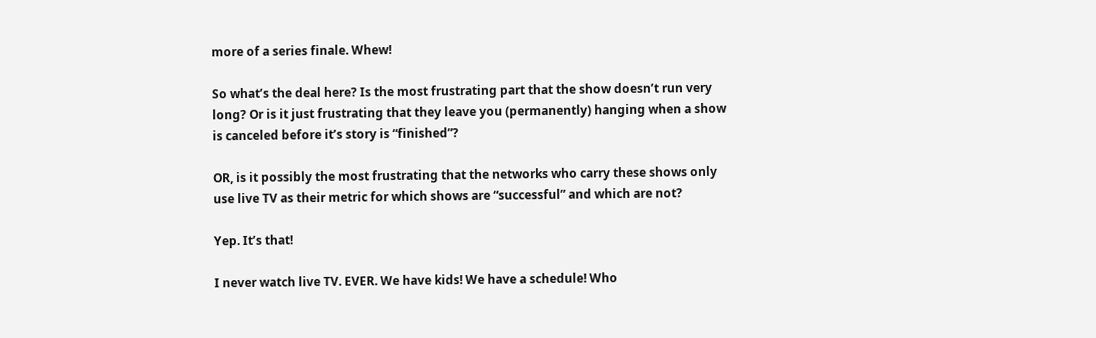more of a series finale. Whew!

So what’s the deal here? Is the most frustrating part that the show doesn’t run very long? Or is it just frustrating that they leave you (permanently) hanging when a show is canceled before it’s story is “finished”?

OR, is it possibly the most frustrating that the networks who carry these shows only use live TV as their metric for which shows are “successful” and which are not?

Yep. It’s that!

I never watch live TV. EVER. We have kids! We have a schedule! Who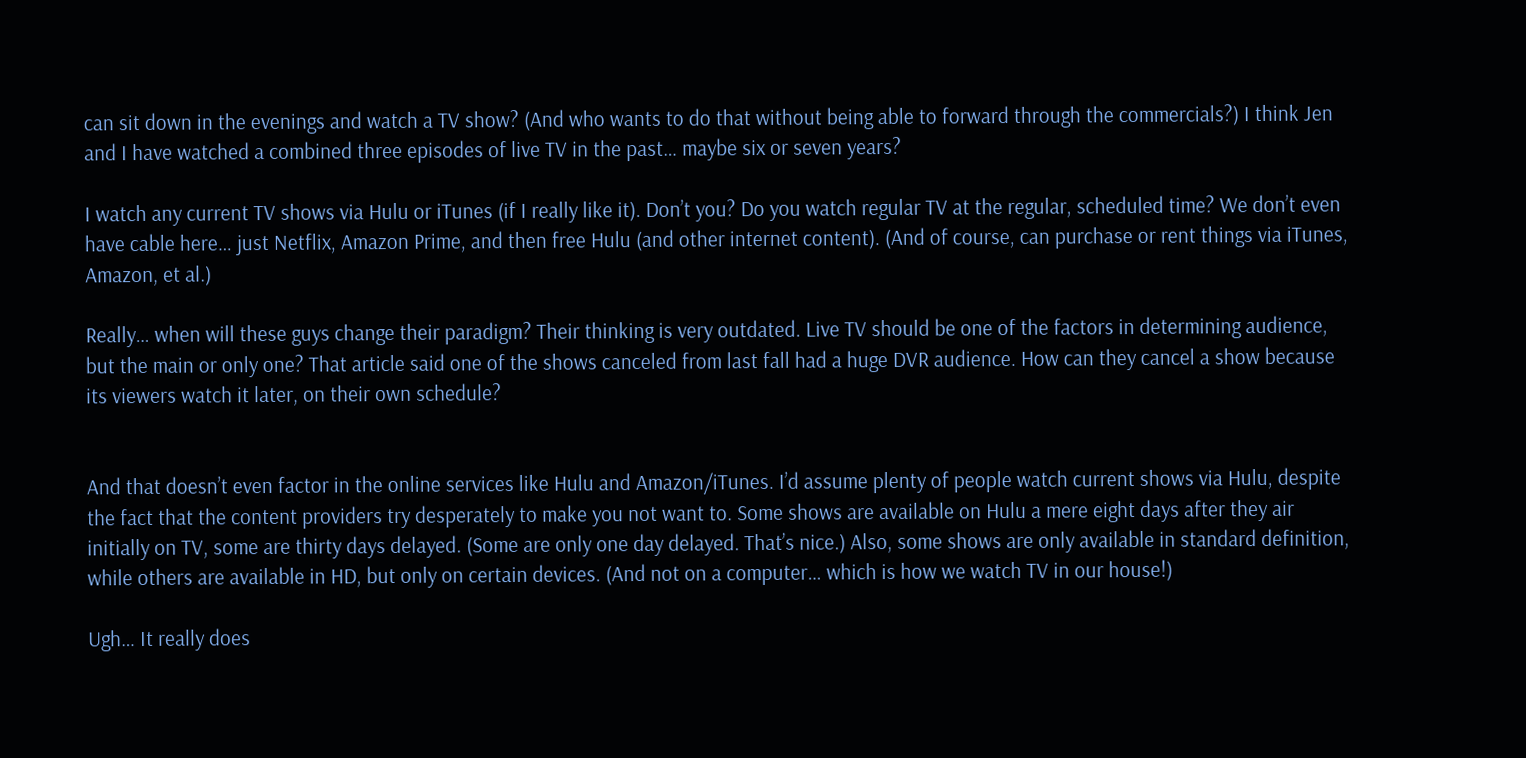can sit down in the evenings and watch a TV show? (And who wants to do that without being able to forward through the commercials?) I think Jen and I have watched a combined three episodes of live TV in the past… maybe six or seven years?

I watch any current TV shows via Hulu or iTunes (if I really like it). Don’t you? Do you watch regular TV at the regular, scheduled time? We don’t even have cable here… just Netflix, Amazon Prime, and then free Hulu (and other internet content). (And of course, can purchase or rent things via iTunes, Amazon, et al.)

Really… when will these guys change their paradigm? Their thinking is very outdated. Live TV should be one of the factors in determining audience, but the main or only one? That article said one of the shows canceled from last fall had a huge DVR audience. How can they cancel a show because its viewers watch it later, on their own schedule?


And that doesn’t even factor in the online services like Hulu and Amazon/iTunes. I’d assume plenty of people watch current shows via Hulu, despite the fact that the content providers try desperately to make you not want to. Some shows are available on Hulu a mere eight days after they air initially on TV, some are thirty days delayed. (Some are only one day delayed. That’s nice.) Also, some shows are only available in standard definition, while others are available in HD, but only on certain devices. (And not on a computer… which is how we watch TV in our house!)

Ugh… It really does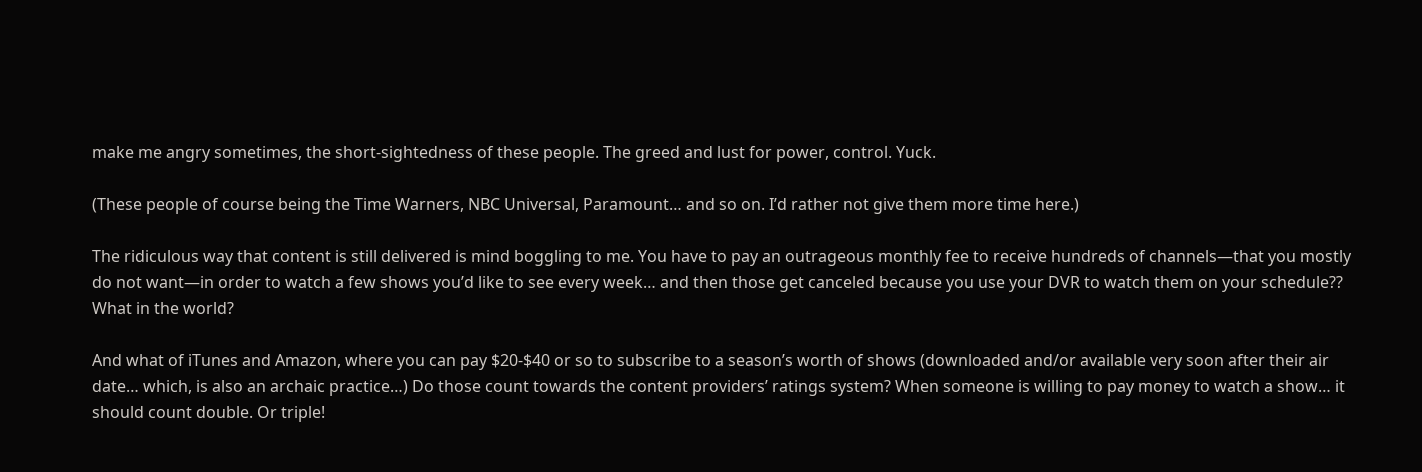make me angry sometimes, the short-sightedness of these people. The greed and lust for power, control. Yuck.

(These people of course being the Time Warners, NBC Universal, Paramount… and so on. I’d rather not give them more time here.)

The ridiculous way that content is still delivered is mind boggling to me. You have to pay an outrageous monthly fee to receive hundreds of channels—that you mostly do not want—in order to watch a few shows you’d like to see every week… and then those get canceled because you use your DVR to watch them on your schedule?? What in the world?

And what of iTunes and Amazon, where you can pay $20-$40 or so to subscribe to a season’s worth of shows (downloaded and/or available very soon after their air date… which, is also an archaic practice…) Do those count towards the content providers’ ratings system? When someone is willing to pay money to watch a show… it should count double. Or triple!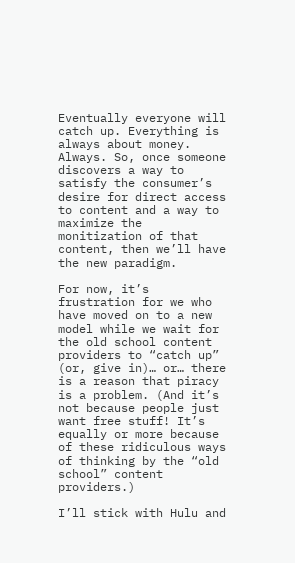Eventually everyone will catch up. Everything is always about money. Always. So, once someone discovers a way to satisfy the consumer’s desire for direct access to content and a way to maximize the monitization of that content, then we’ll have the new paradigm.

For now, it’s frustration for we who have moved on to a new model while we wait for the old school content providers to “catch up” (or, give in)… or… there is a reason that piracy is a problem. (And it’s not because people just want free stuff! It’s equally or more because of these ridiculous ways of thinking by the “old school” content providers.)

I’ll stick with Hulu and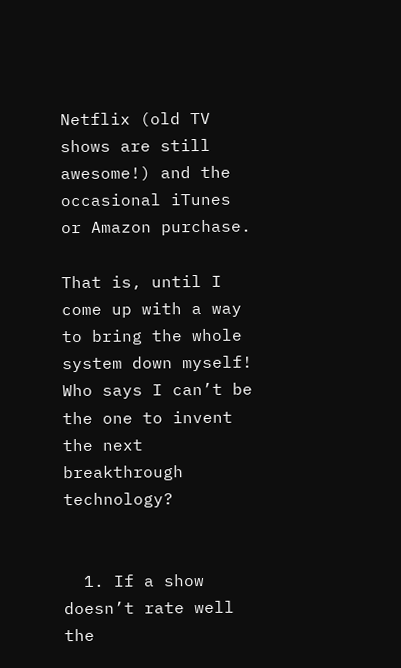Netflix (old TV shows are still awesome!) and the occasional iTunes or Amazon purchase.

That is, until I come up with a way to bring the whole system down myself! Who says I can’t be the one to invent the next breakthrough technology?


  1. If a show doesn’t rate well the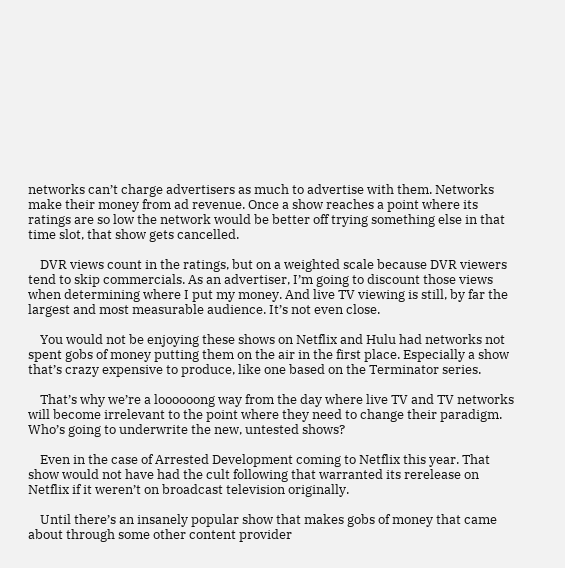networks can’t charge advertisers as much to advertise with them. Networks make their money from ad revenue. Once a show reaches a point where its ratings are so low the network would be better off trying something else in that time slot, that show gets cancelled.

    DVR views count in the ratings, but on a weighted scale because DVR viewers tend to skip commercials. As an advertiser, I’m going to discount those views when determining where I put my money. And live TV viewing is still, by far the largest and most measurable audience. It’s not even close.

    You would not be enjoying these shows on Netflix and Hulu had networks not spent gobs of money putting them on the air in the first place. Especially a show that’s crazy expensive to produce, like one based on the Terminator series.

    That’s why we’re a loooooong way from the day where live TV and TV networks will become irrelevant to the point where they need to change their paradigm. Who’s going to underwrite the new, untested shows?

    Even in the case of Arrested Development coming to Netflix this year. That show would not have had the cult following that warranted its rerelease on Netflix if it weren’t on broadcast television originally.

    Until there’s an insanely popular show that makes gobs of money that came about through some other content provider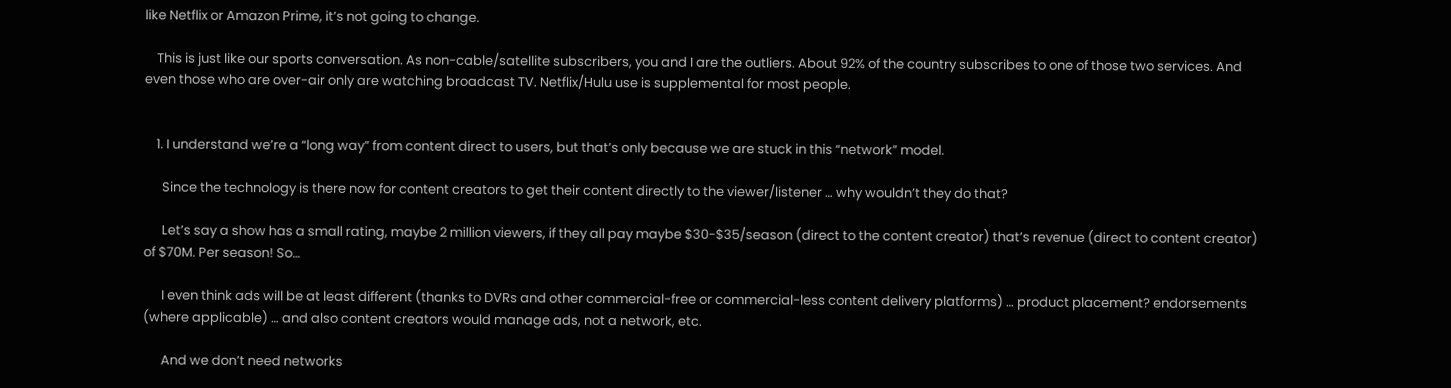like Netflix or Amazon Prime, it’s not going to change.

    This is just like our sports conversation. As non-cable/satellite subscribers, you and I are the outliers. About 92% of the country subscribes to one of those two services. And even those who are over-air only are watching broadcast TV. Netflix/Hulu use is supplemental for most people.


    1. I understand we’re a “long way” from content direct to users, but that’s only because we are stuck in this “network” model.

      Since the technology is there now for content creators to get their content directly to the viewer/listener … why wouldn’t they do that?

      Let’s say a show has a small rating, maybe 2 million viewers, if they all pay maybe $30-$35/season (direct to the content creator) that’s revenue (direct to content creator) of $70M. Per season! So…

      I even think ads will be at least different (thanks to DVRs and other commercial-free or commercial-less content delivery platforms) … product placement? endorsements (where applicable) … and also content creators would manage ads, not a network, etc.

      And we don’t need networks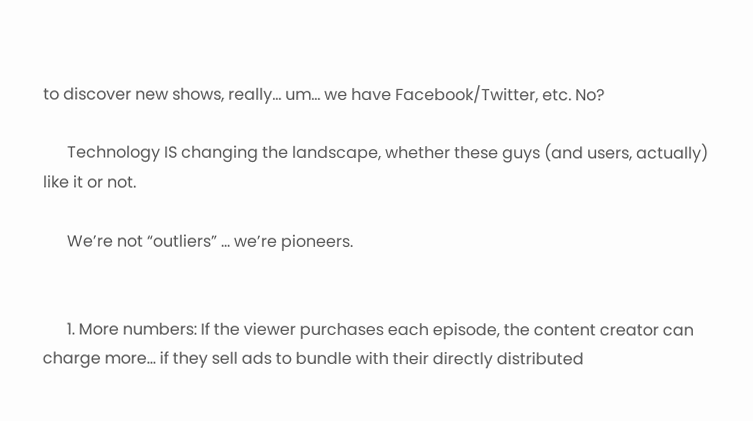to discover new shows, really… um… we have Facebook/Twitter, etc. No?

      Technology IS changing the landscape, whether these guys (and users, actually) like it or not.

      We’re not “outliers” … we’re pioneers.


      1. More numbers: If the viewer purchases each episode, the content creator can charge more… if they sell ads to bundle with their directly distributed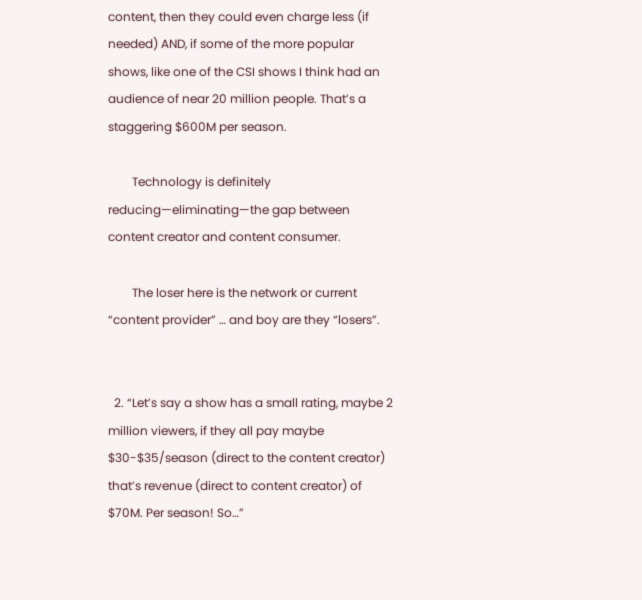content, then they could even charge less (if needed) AND, if some of the more popular shows, like one of the CSI shows I think had an audience of near 20 million people. That’s a staggering $600M per season.

        Technology is definitely reducing—eliminating—the gap between content creator and content consumer.

        The loser here is the network or current “content provider” … and boy are they “losers”.


  2. “Let’s say a show has a small rating, maybe 2 million viewers, if they all pay maybe $30-$35/season (direct to the content creator) that’s revenue (direct to content creator) of $70M. Per season! So…”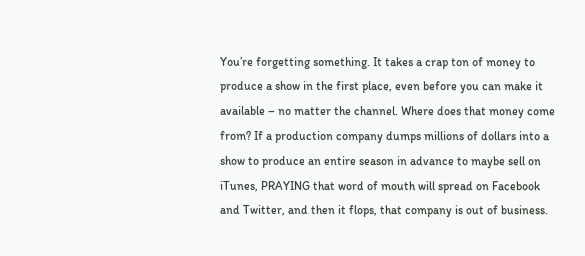You’re forgetting something. It takes a crap ton of money to produce a show in the first place, even before you can make it available – no matter the channel. Where does that money come from? If a production company dumps millions of dollars into a show to produce an entire season in advance to maybe sell on iTunes, PRAYING that word of mouth will spread on Facebook and Twitter, and then it flops, that company is out of business.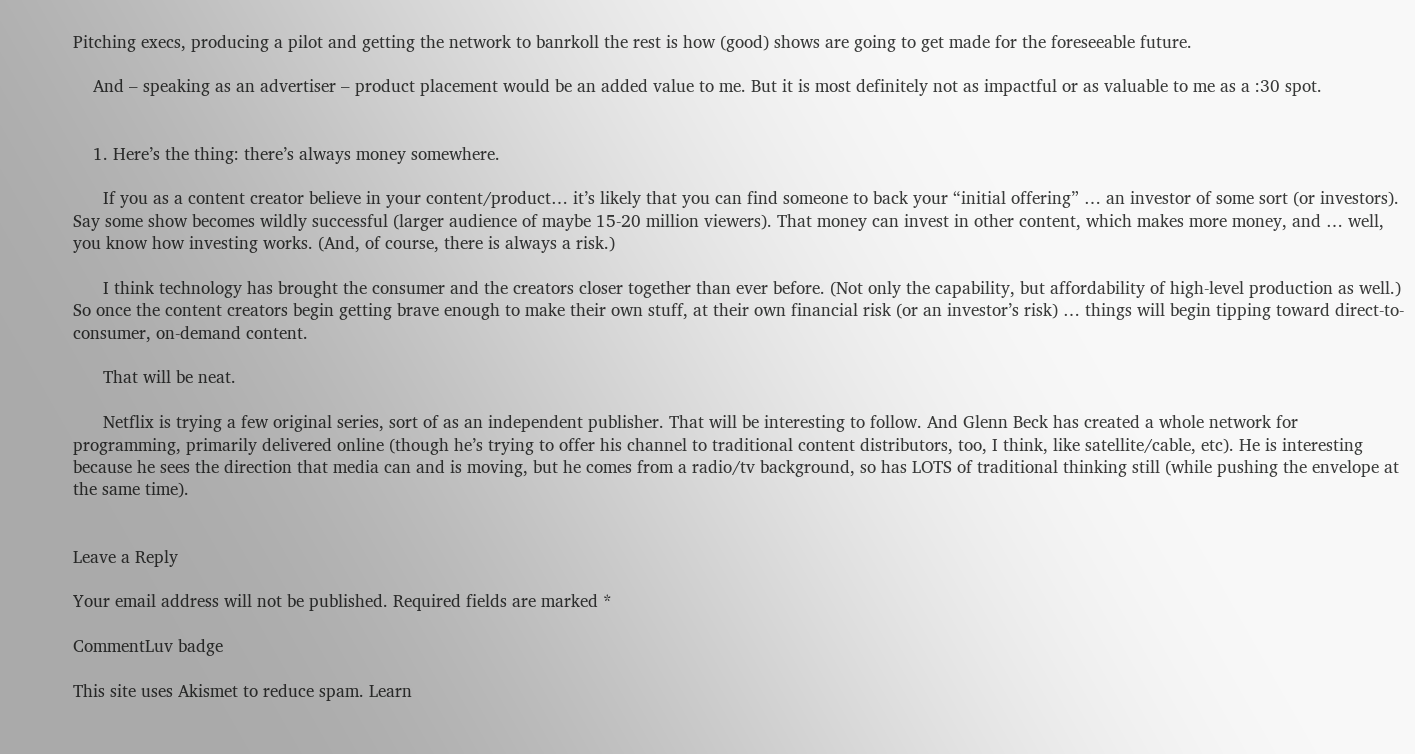Pitching execs, producing a pilot and getting the network to banrkoll the rest is how (good) shows are going to get made for the foreseeable future.

    And – speaking as an advertiser – product placement would be an added value to me. But it is most definitely not as impactful or as valuable to me as a :30 spot.


    1. Here’s the thing: there’s always money somewhere.

      If you as a content creator believe in your content/product… it’s likely that you can find someone to back your “initial offering” … an investor of some sort (or investors). Say some show becomes wildly successful (larger audience of maybe 15-20 million viewers). That money can invest in other content, which makes more money, and … well, you know how investing works. (And, of course, there is always a risk.)

      I think technology has brought the consumer and the creators closer together than ever before. (Not only the capability, but affordability of high-level production as well.) So once the content creators begin getting brave enough to make their own stuff, at their own financial risk (or an investor’s risk) … things will begin tipping toward direct-to-consumer, on-demand content.

      That will be neat.

      Netflix is trying a few original series, sort of as an independent publisher. That will be interesting to follow. And Glenn Beck has created a whole network for programming, primarily delivered online (though he’s trying to offer his channel to traditional content distributors, too, I think, like satellite/cable, etc). He is interesting because he sees the direction that media can and is moving, but he comes from a radio/tv background, so has LOTS of traditional thinking still (while pushing the envelope at the same time).


Leave a Reply

Your email address will not be published. Required fields are marked *

CommentLuv badge

This site uses Akismet to reduce spam. Learn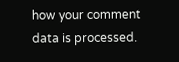how your comment data is processed.